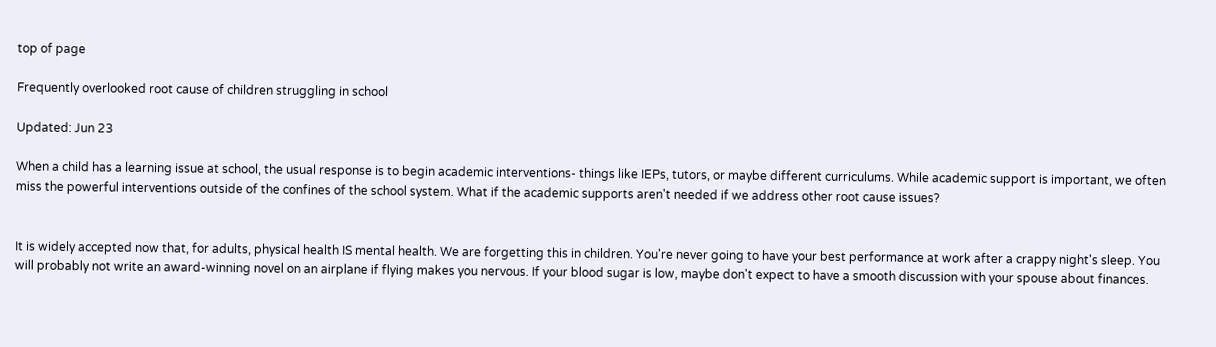top of page

Frequently overlooked root cause of children struggling in school

Updated: Jun 23

When a child has a learning issue at school, the usual response is to begin academic interventions- things like IEPs, tutors, or maybe different curriculums. While academic support is important, we often miss the powerful interventions outside of the confines of the school system. What if the academic supports aren't needed if we address other root cause issues?


It is widely accepted now that, for adults, physical health IS mental health. We are forgetting this in children. You're never going to have your best performance at work after a crappy night's sleep. You will probably not write an award-winning novel on an airplane if flying makes you nervous. If your blood sugar is low, maybe don't expect to have a smooth discussion with your spouse about finances.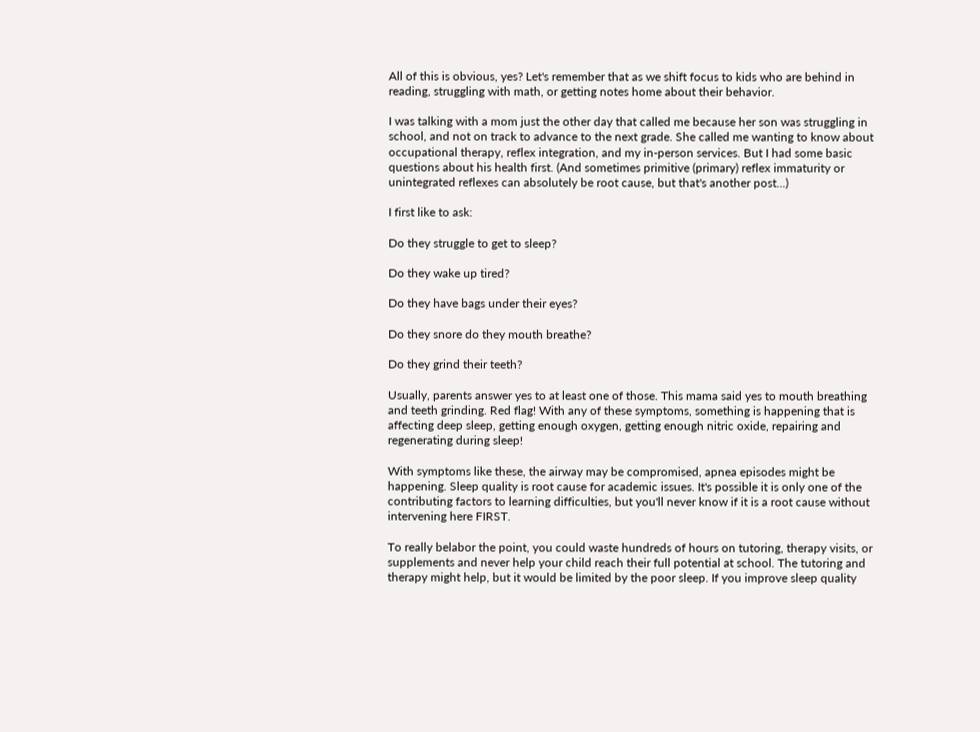All of this is obvious, yes? Let's remember that as we shift focus to kids who are behind in reading, struggling with math, or getting notes home about their behavior.

I was talking with a mom just the other day that called me because her son was struggling in school, and not on track to advance to the next grade. She called me wanting to know about occupational therapy, reflex integration, and my in-person services. But I had some basic questions about his health first. (And sometimes primitive (primary) reflex immaturity or unintegrated reflexes can absolutely be root cause, but that's another post...)

I first like to ask:

Do they struggle to get to sleep?

Do they wake up tired?

Do they have bags under their eyes?

Do they snore do they mouth breathe?

Do they grind their teeth?

Usually, parents answer yes to at least one of those. This mama said yes to mouth breathing and teeth grinding. Red flag! With any of these symptoms, something is happening that is affecting deep sleep, getting enough oxygen, getting enough nitric oxide, repairing and regenerating during sleep!

With symptoms like these, the airway may be compromised, apnea episodes might be happening. Sleep quality is root cause for academic issues. It's possible it is only one of the contributing factors to learning difficulties, but you'll never know if it is a root cause without intervening here FIRST.

To really belabor the point, you could waste hundreds of hours on tutoring, therapy visits, or supplements and never help your child reach their full potential at school. The tutoring and therapy might help, but it would be limited by the poor sleep. If you improve sleep quality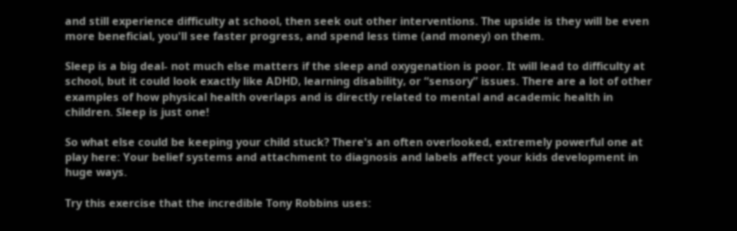and still experience difficulty at school, then seek out other interventions. The upside is they will be even more beneficial, you'll see faster progress, and spend less time (and money) on them.

Sleep is a big deal- not much else matters if the sleep and oxygenation is poor. It will lead to difficulty at school, but it could look exactly like ADHD, learning disability, or “sensory” issues. There are a lot of other examples of how physical health overlaps and is directly related to mental and academic health in children. Sleep is just one!

So what else could be keeping your child stuck? There's an often overlooked, extremely powerful one at play here: Your belief systems and attachment to diagnosis and labels affect your kids development in huge ways.

Try this exercise that the incredible Tony Robbins uses: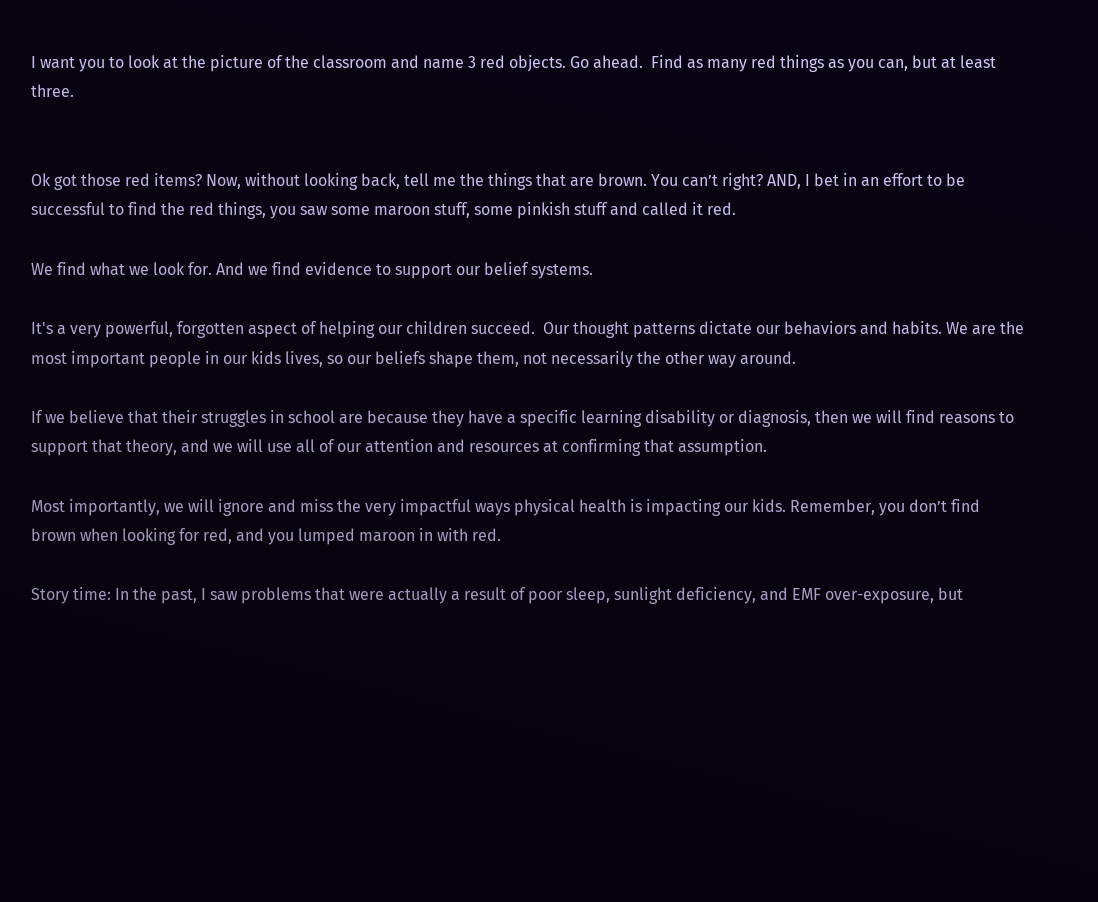I want you to look at the picture of the classroom and name 3 red objects. Go ahead.  Find as many red things as you can, but at least three.


Ok got those red items? Now, without looking back, tell me the things that are brown. You can’t right? AND, I bet in an effort to be successful to find the red things, you saw some maroon stuff, some pinkish stuff and called it red.

We find what we look for. And we find evidence to support our belief systems.

It's a very powerful, forgotten aspect of helping our children succeed.  Our thought patterns dictate our behaviors and habits. We are the most important people in our kids lives, so our beliefs shape them, not necessarily the other way around.

If we believe that their struggles in school are because they have a specific learning disability or diagnosis, then we will find reasons to support that theory, and we will use all of our attention and resources at confirming that assumption.

Most importantly, we will ignore and miss the very impactful ways physical health is impacting our kids. Remember, you don’t find brown when looking for red, and you lumped maroon in with red.

Story time: In the past, I saw problems that were actually a result of poor sleep, sunlight deficiency, and EMF over-exposure, but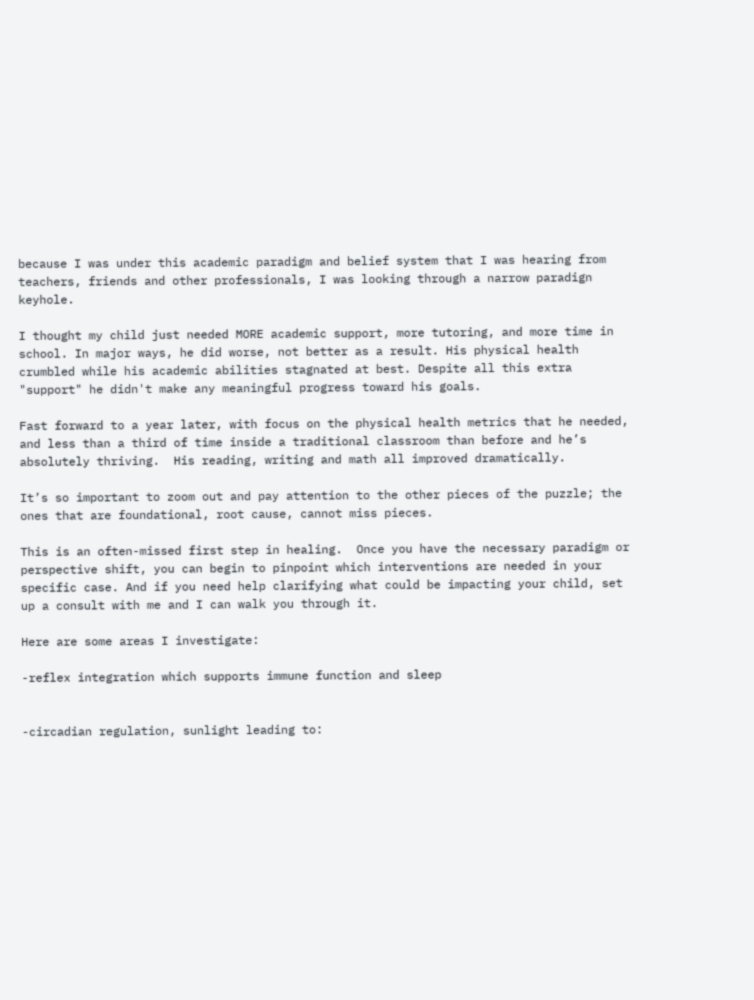because I was under this academic paradigm and belief system that I was hearing from teachers, friends and other professionals, I was looking through a narrow paradign keyhole.

I thought my child just needed MORE academic support, more tutoring, and more time in school. In major ways, he did worse, not better as a result. His physical health crumbled while his academic abilities stagnated at best. Despite all this extra "support" he didn't make any meaningful progress toward his goals.

Fast forward to a year later, with focus on the physical health metrics that he needed, and less than a third of time inside a traditional classroom than before and he’s absolutely thriving.  His reading, writing and math all improved dramatically.

It’s so important to zoom out and pay attention to the other pieces of the puzzle; the ones that are foundational, root cause, cannot miss pieces.

This is an often-missed first step in healing.  Once you have the necessary paradigm or perspective shift, you can begin to pinpoint which interventions are needed in your specific case. And if you need help clarifying what could be impacting your child, set up a consult with me and I can walk you through it.

Here are some areas I investigate:

-reflex integration which supports immune function and sleep


-circadian regulation, sunlight leading to: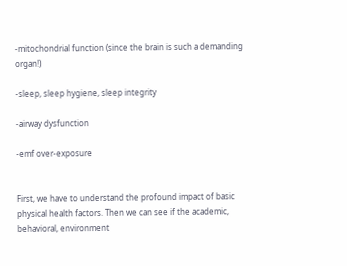-mitochondrial function (since the brain is such a demanding organ!)

-sleep, sleep hygiene, sleep integrity

-airway dysfunction

-emf over-exposure


First, we have to understand the profound impact of basic physical health factors. Then we can see if the academic, behavioral, environment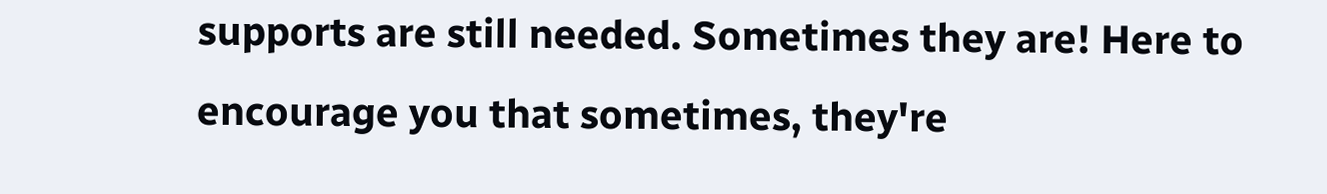supports are still needed. Sometimes they are! Here to encourage you that sometimes, they're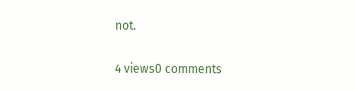not.

4 views0 comments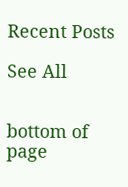Recent Posts

See All


bottom of page